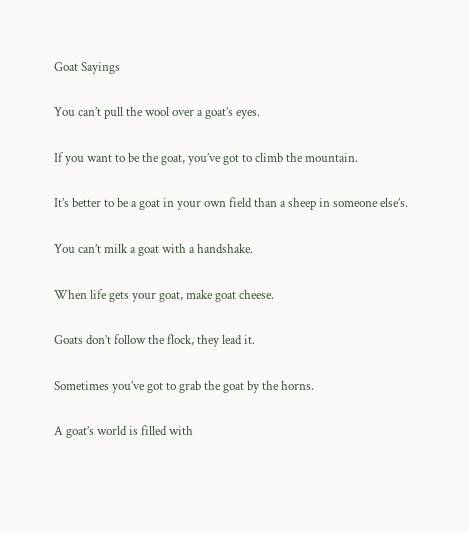Goat Sayings

You can’t pull the wool over a goat’s eyes.

If you want to be the goat, you’ve got to climb the mountain.

It’s better to be a goat in your own field than a sheep in someone else’s.

You can’t milk a goat with a handshake.

When life gets your goat, make goat cheese.

Goats don’t follow the flock, they lead it.

Sometimes you’ve got to grab the goat by the horns.

A goat’s world is filled with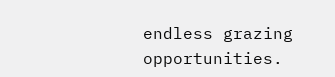endless grazing opportunities.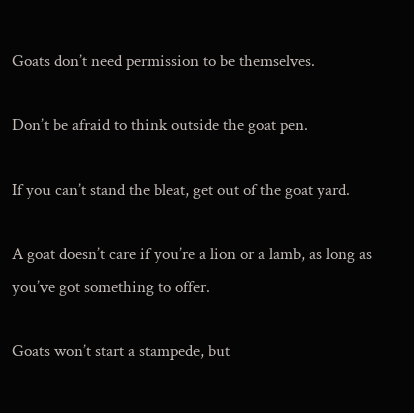Goats don’t need permission to be themselves.

Don’t be afraid to think outside the goat pen.

If you can’t stand the bleat, get out of the goat yard.

A goat doesn’t care if you’re a lion or a lamb, as long as you’ve got something to offer.

Goats won’t start a stampede, but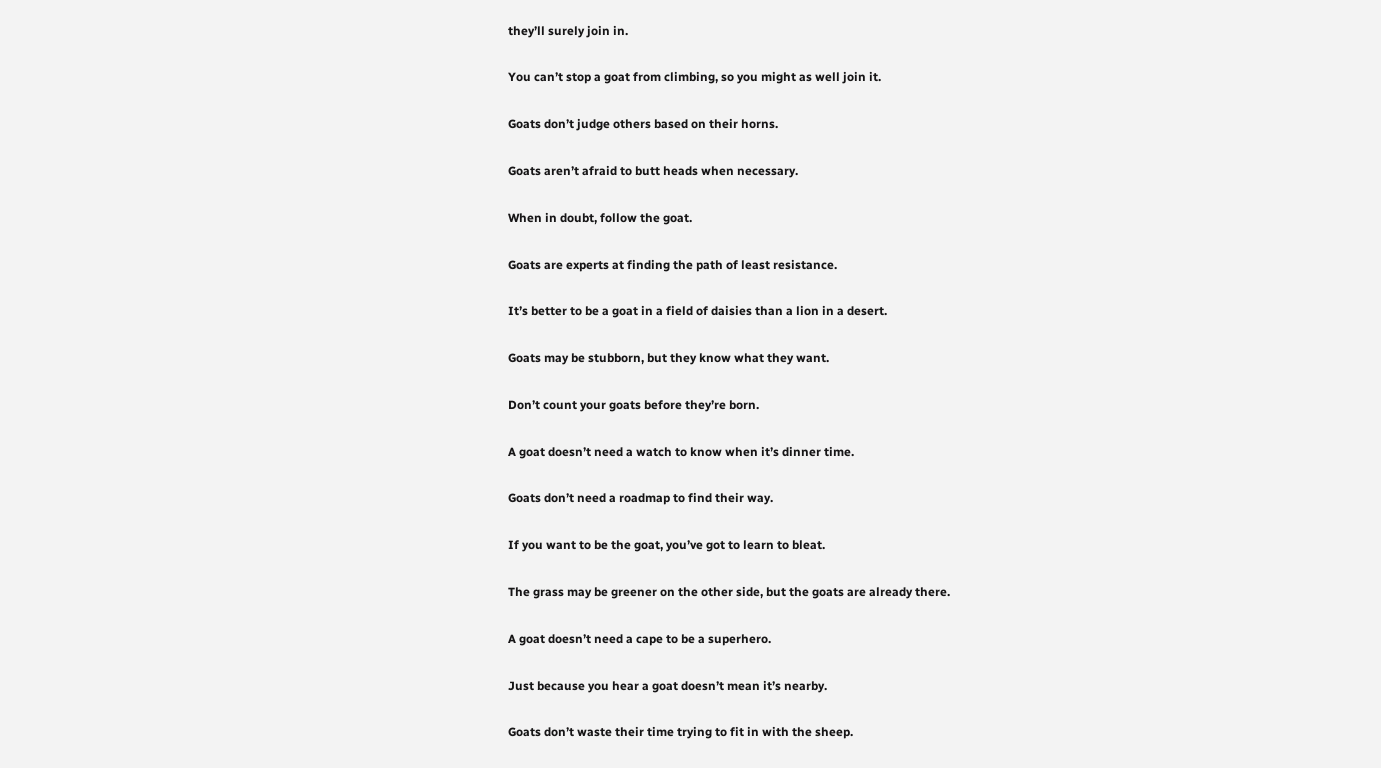they’ll surely join in.

You can’t stop a goat from climbing, so you might as well join it.

Goats don’t judge others based on their horns.

Goats aren’t afraid to butt heads when necessary.

When in doubt, follow the goat.

Goats are experts at finding the path of least resistance.

It’s better to be a goat in a field of daisies than a lion in a desert.

Goats may be stubborn, but they know what they want.

Don’t count your goats before they’re born.

A goat doesn’t need a watch to know when it’s dinner time.

Goats don’t need a roadmap to find their way.

If you want to be the goat, you’ve got to learn to bleat.

The grass may be greener on the other side, but the goats are already there.

A goat doesn’t need a cape to be a superhero.

Just because you hear a goat doesn’t mean it’s nearby.

Goats don’t waste their time trying to fit in with the sheep.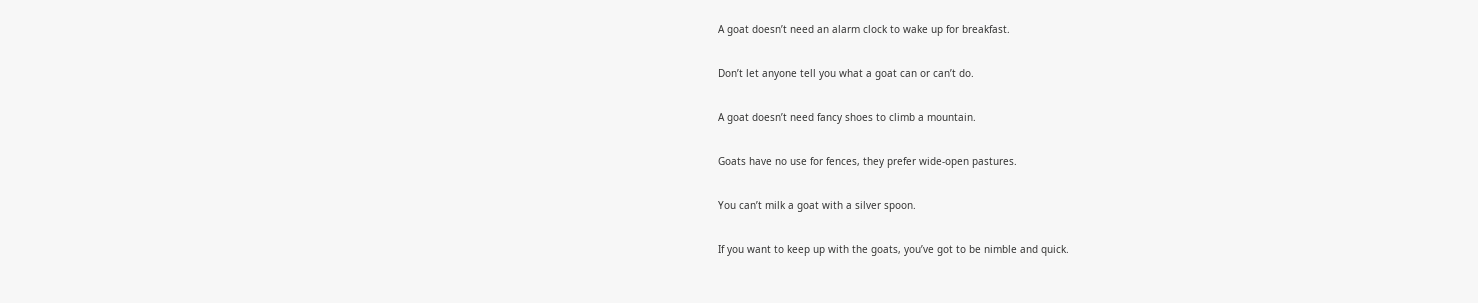A goat doesn’t need an alarm clock to wake up for breakfast.

Don’t let anyone tell you what a goat can or can’t do.

A goat doesn’t need fancy shoes to climb a mountain.

Goats have no use for fences, they prefer wide-open pastures.

You can’t milk a goat with a silver spoon.

If you want to keep up with the goats, you’ve got to be nimble and quick.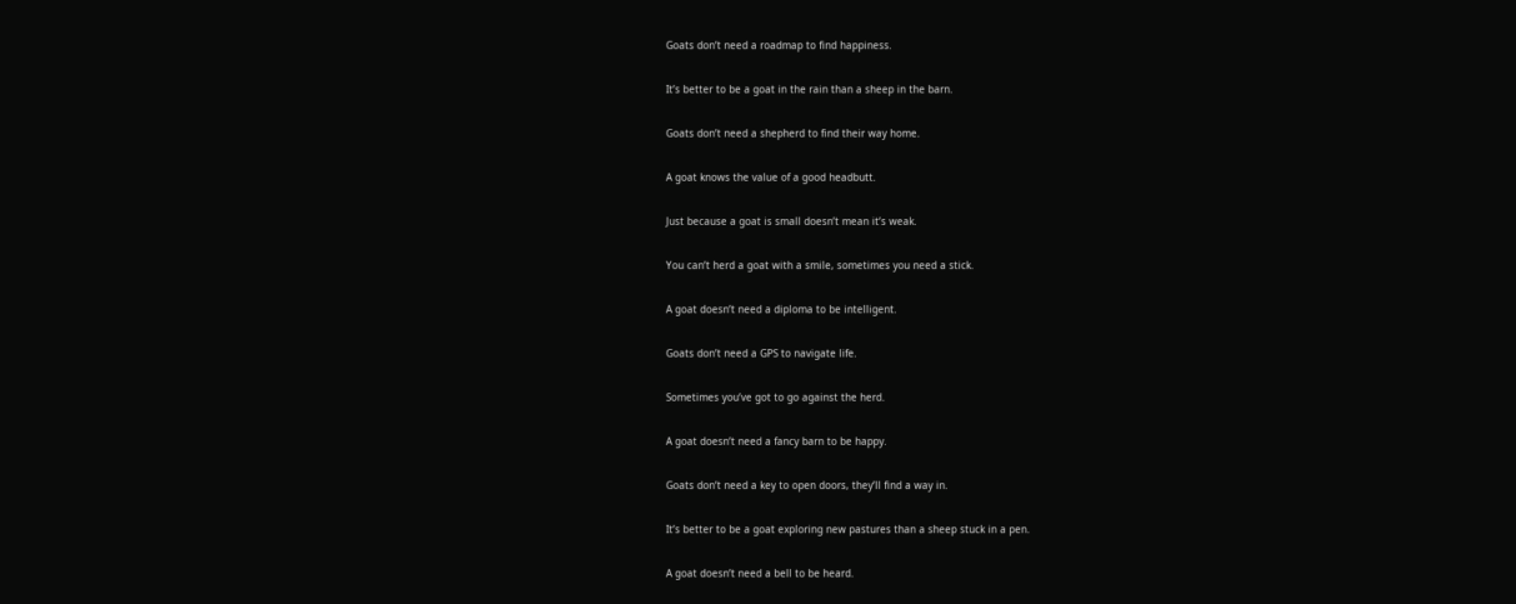Goats don’t need a roadmap to find happiness.

It’s better to be a goat in the rain than a sheep in the barn.

Goats don’t need a shepherd to find their way home.

A goat knows the value of a good headbutt.

Just because a goat is small doesn’t mean it’s weak.

You can’t herd a goat with a smile, sometimes you need a stick.

A goat doesn’t need a diploma to be intelligent.

Goats don’t need a GPS to navigate life.

Sometimes you’ve got to go against the herd.

A goat doesn’t need a fancy barn to be happy.

Goats don’t need a key to open doors, they’ll find a way in.

It’s better to be a goat exploring new pastures than a sheep stuck in a pen.

A goat doesn’t need a bell to be heard.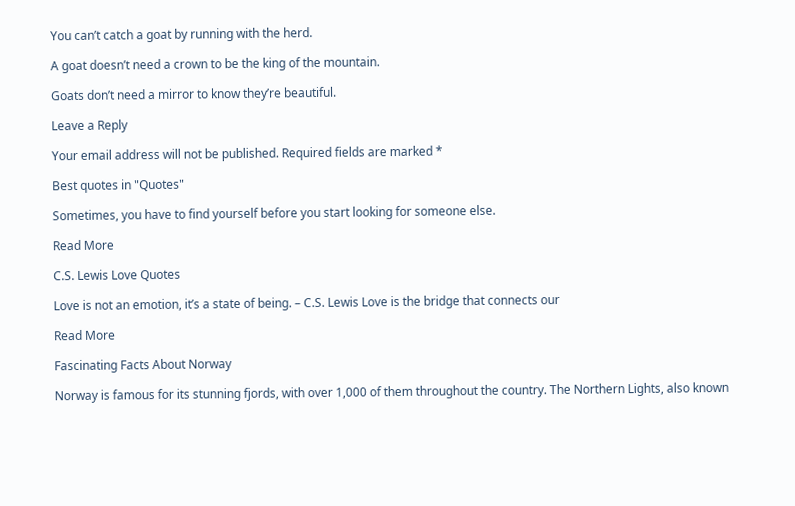You can’t catch a goat by running with the herd.

A goat doesn’t need a crown to be the king of the mountain.

Goats don’t need a mirror to know they’re beautiful.

Leave a Reply

Your email address will not be published. Required fields are marked *

Best quotes in "Quotes"

Sometimes, you have to find yourself before you start looking for someone else.

Read More

C.S. Lewis Love Quotes

Love is not an emotion, it’s a state of being. – C.S. Lewis Love is the bridge that connects our

Read More

Fascinating Facts About Norway

Norway is famous for its stunning fjords, with over 1,000 of them throughout the country. The Northern Lights, also known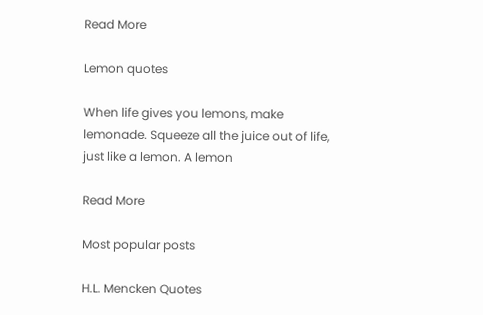Read More

Lemon quotes

When life gives you lemons, make lemonade. Squeeze all the juice out of life, just like a lemon. A lemon

Read More

Most popular posts

H.L. Mencken Quotes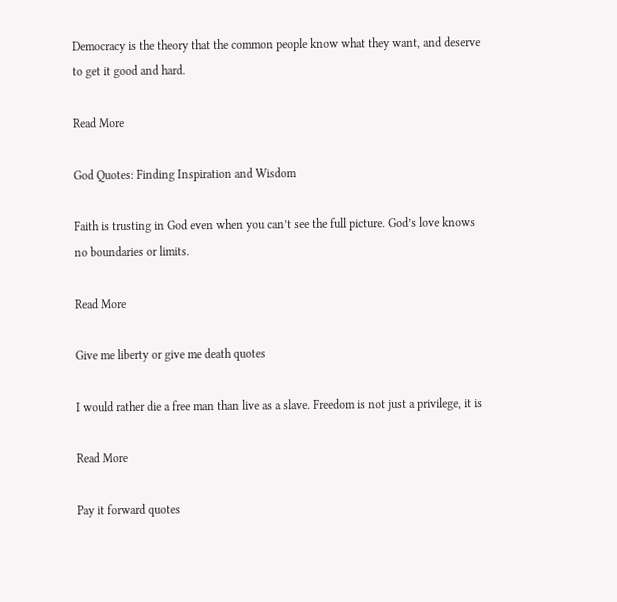Democracy is the theory that the common people know what they want, and deserve to get it good and hard.

Read More

God Quotes: Finding Inspiration and Wisdom

Faith is trusting in God even when you can’t see the full picture. God’s love knows no boundaries or limits.

Read More

Give me liberty or give me death quotes

I would rather die a free man than live as a slave. Freedom is not just a privilege, it is

Read More

Pay it forward quotes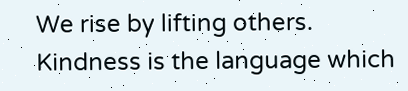We rise by lifting others. Kindness is the language which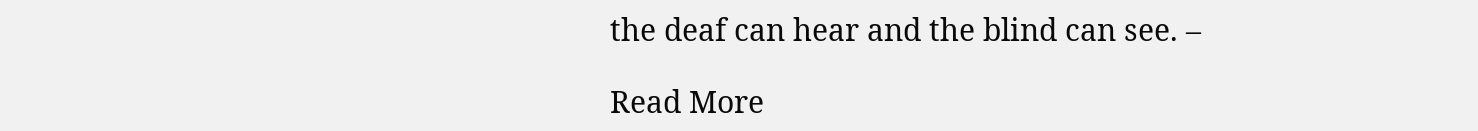the deaf can hear and the blind can see. –

Read More